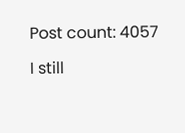Post count: 4057

I still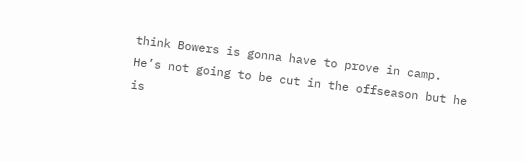think Bowers is gonna have to prove in camp. He’s not going to be cut in the offseason but he is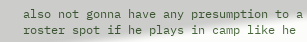also not gonna have any presumption to a roster spot if he plays in camp like he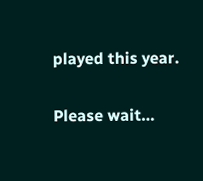played this year.

Please wait…